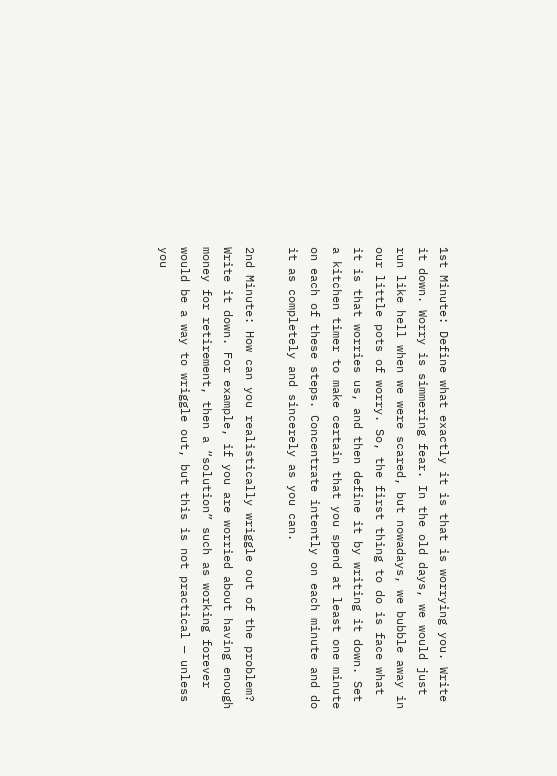1st Minute: Define what exactly it is that is worrying you. Write it down. Worry is simmering fear. In the old days, we would just run like hell when we were scared, but nowadays, we bubble away in our little pots of worry. So, the first thing to do is face what it is that worries us, and then define it by writing it down. Set a kitchen timer to make certain that you spend at least one minute on each of these steps. Concentrate intently on each minute and do it as completely and sincerely as you can.

2nd Minute: How can you realistically wriggle out of the problem? Write it down. For example, if you are worried about having enough money for retirement, then a “solution” such as working forever would be a way to wriggle out, but this is not practical — unless you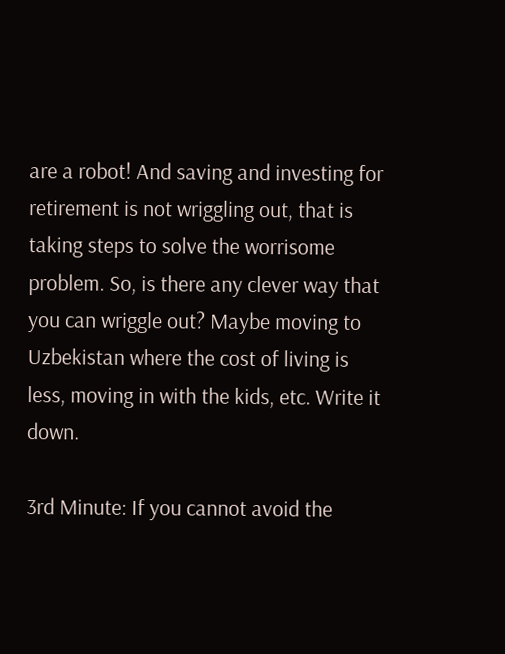are a robot! And saving and investing for retirement is not wriggling out, that is taking steps to solve the worrisome problem. So, is there any clever way that you can wriggle out? Maybe moving to Uzbekistan where the cost of living is less, moving in with the kids, etc. Write it down.

3rd Minute: If you cannot avoid the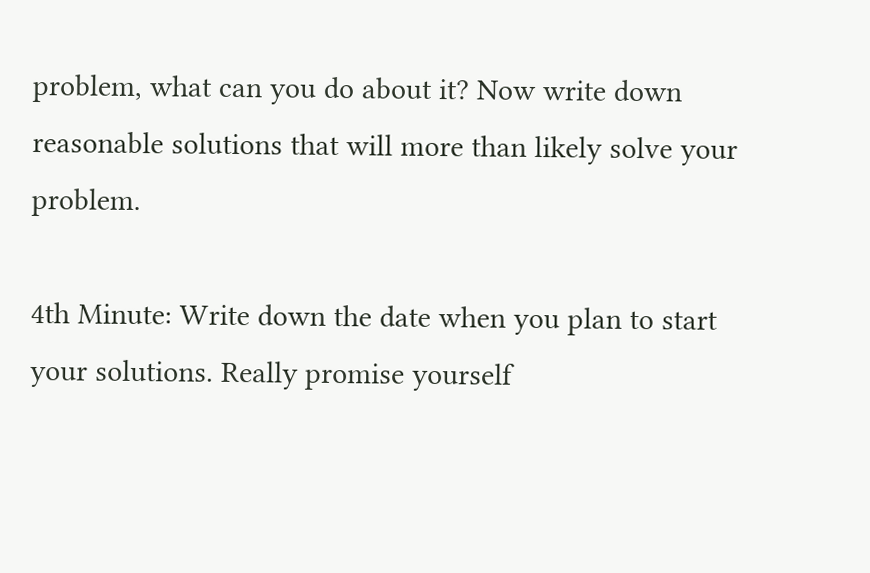problem, what can you do about it? Now write down reasonable solutions that will more than likely solve your problem.

4th Minute: Write down the date when you plan to start your solutions. Really promise yourself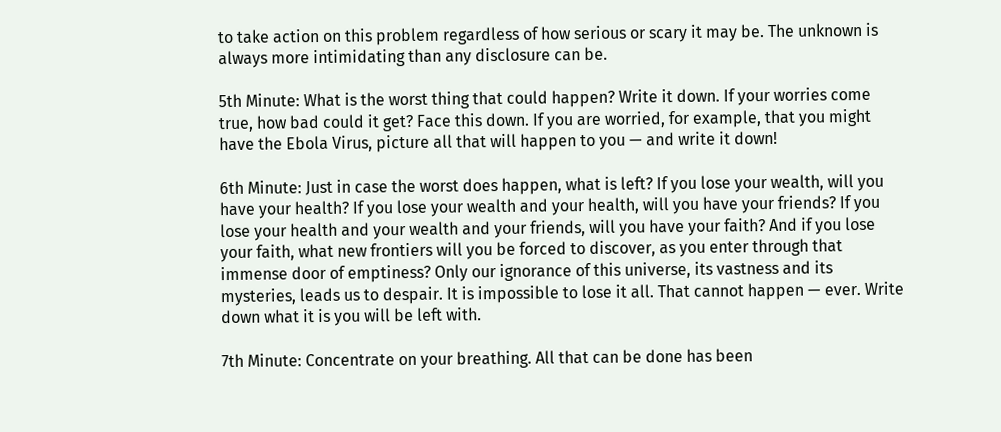to take action on this problem regardless of how serious or scary it may be. The unknown is always more intimidating than any disclosure can be.

5th Minute: What is the worst thing that could happen? Write it down. If your worries come true, how bad could it get? Face this down. If you are worried, for example, that you might have the Ebola Virus, picture all that will happen to you — and write it down!

6th Minute: Just in case the worst does happen, what is left? If you lose your wealth, will you have your health? If you lose your wealth and your health, will you have your friends? If you lose your health and your wealth and your friends, will you have your faith? And if you lose your faith, what new frontiers will you be forced to discover, as you enter through that immense door of emptiness? Only our ignorance of this universe, its vastness and its mysteries, leads us to despair. It is impossible to lose it all. That cannot happen — ever. Write down what it is you will be left with.

7th Minute: Concentrate on your breathing. All that can be done has been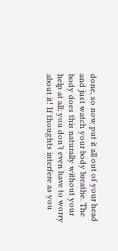done, so now put it all out of your head and just watch your body breathe. The body does this naturally without your help at all; you don’t even have to worry about it! If thoughts interfere as you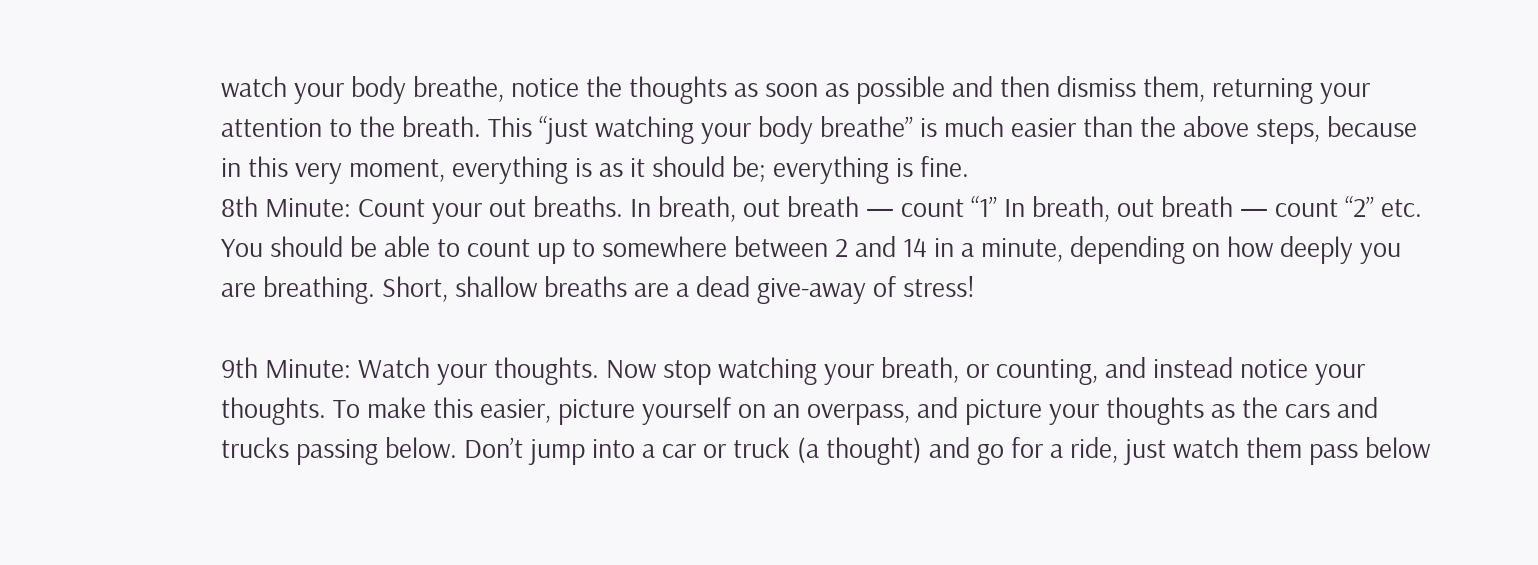watch your body breathe, notice the thoughts as soon as possible and then dismiss them, returning your attention to the breath. This “just watching your body breathe” is much easier than the above steps, because in this very moment, everything is as it should be; everything is fine.
8th Minute: Count your out breaths. In breath, out breath — count “1” In breath, out breath — count “2” etc. You should be able to count up to somewhere between 2 and 14 in a minute, depending on how deeply you are breathing. Short, shallow breaths are a dead give-away of stress!

9th Minute: Watch your thoughts. Now stop watching your breath, or counting, and instead notice your thoughts. To make this easier, picture yourself on an overpass, and picture your thoughts as the cars and trucks passing below. Don’t jump into a car or truck (a thought) and go for a ride, just watch them pass below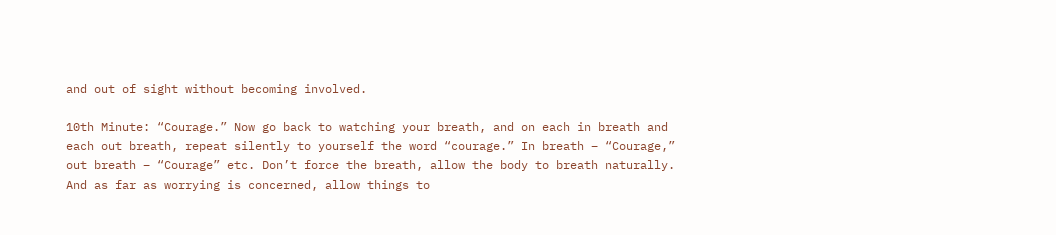and out of sight without becoming involved.

10th Minute: “Courage.” Now go back to watching your breath, and on each in breath and each out breath, repeat silently to yourself the word “courage.” In breath – “Courage,” out breath – “Courage” etc. Don’t force the breath, allow the body to breath naturally. And as far as worrying is concerned, allow things to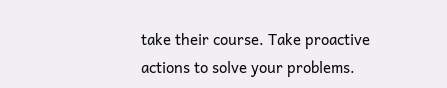take their course. Take proactive actions to solve your problems.